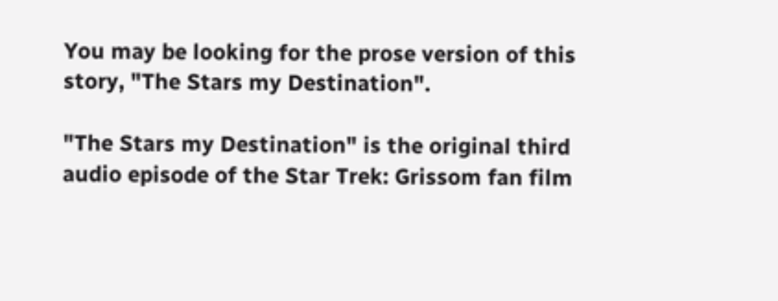You may be looking for the prose version of this story, "The Stars my Destination".

"The Stars my Destination" is the original third audio episode of the Star Trek: Grissom fan film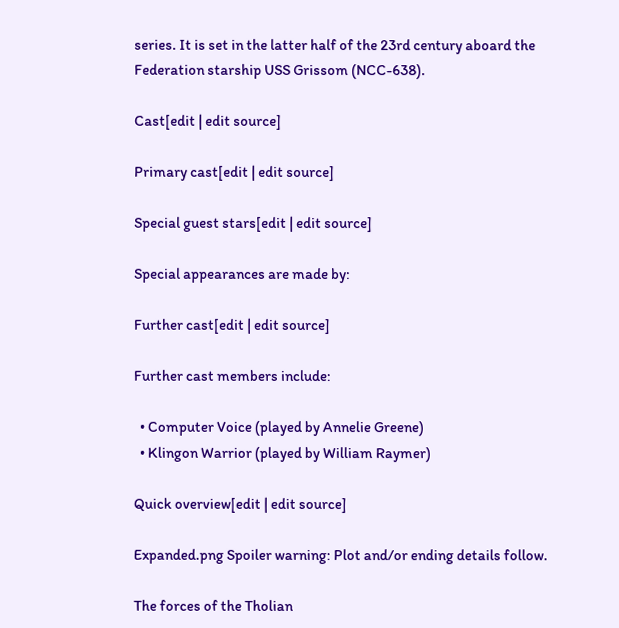series. It is set in the latter half of the 23rd century aboard the Federation starship USS Grissom (NCC-638).

Cast[edit | edit source]

Primary cast[edit | edit source]

Special guest stars[edit | edit source]

Special appearances are made by:

Further cast[edit | edit source]

Further cast members include:

  • Computer Voice (played by Annelie Greene)
  • Klingon Warrior (played by William Raymer)

Quick overview[edit | edit source]

Expanded.png Spoiler warning: Plot and/or ending details follow.

The forces of the Tholian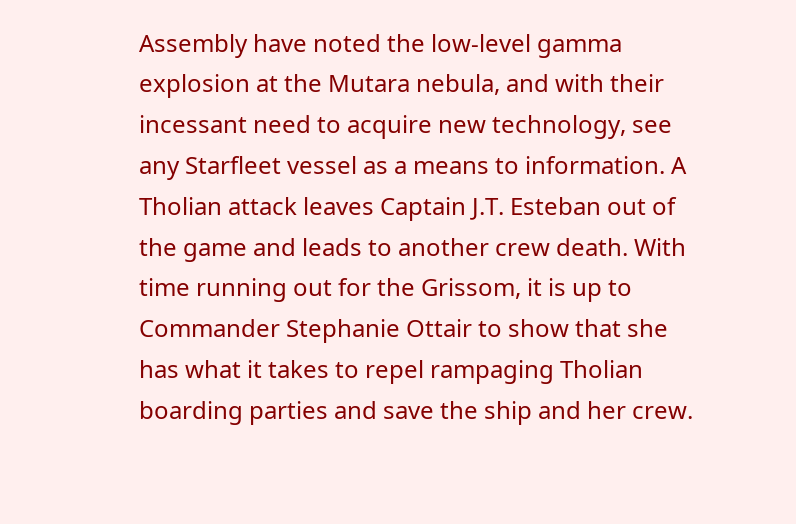Assembly have noted the low-level gamma explosion at the Mutara nebula, and with their incessant need to acquire new technology, see any Starfleet vessel as a means to information. A Tholian attack leaves Captain J.T. Esteban out of the game and leads to another crew death. With time running out for the Grissom, it is up to Commander Stephanie Ottair to show that she has what it takes to repel rampaging Tholian boarding parties and save the ship and her crew.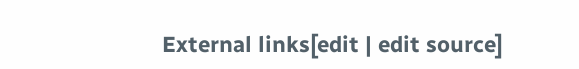External links[edit | edit source]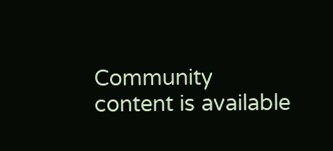Community content is available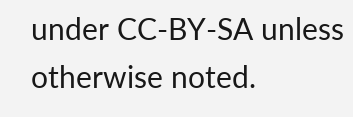under CC-BY-SA unless otherwise noted.